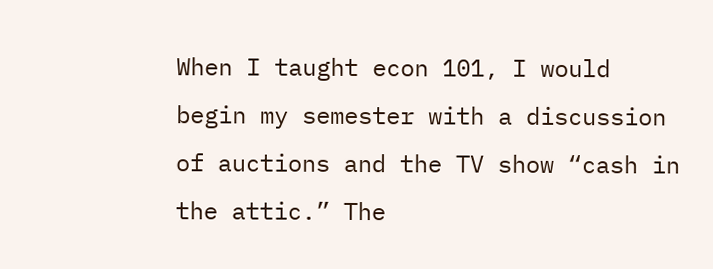When I taught econ 101, I would begin my semester with a discussion of auctions and the TV show “cash in the attic.” The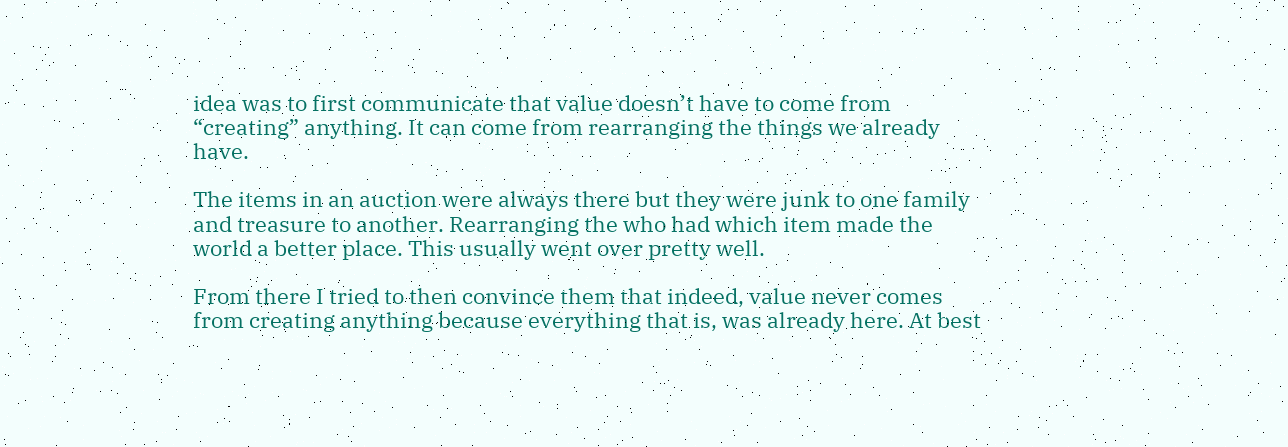idea was to first communicate that value doesn’t have to come from “creating” anything. It can come from rearranging the things we already have.

The items in an auction were always there but they were junk to one family and treasure to another. Rearranging the who had which item made the world a better place. This usually went over pretty well.

From there I tried to then convince them that indeed, value never comes from creating anything because everything that is, was already here. At best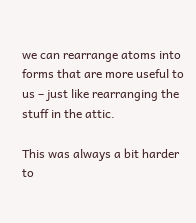we can rearrange atoms into forms that are more useful to us – just like rearranging the stuff in the attic.

This was always a bit harder to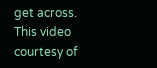get across. This video courtesy of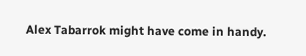Alex Tabarrok might have come in handy.